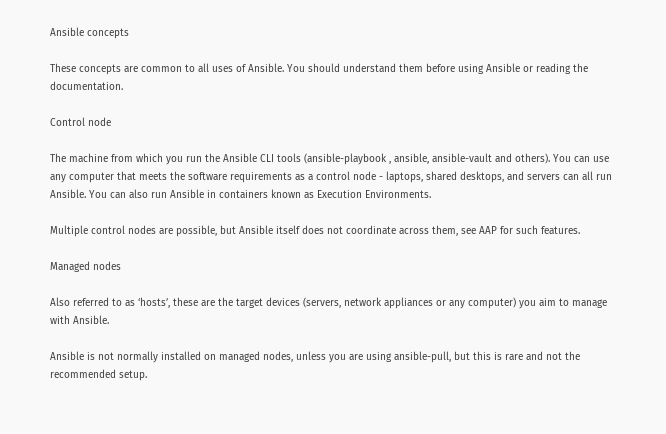Ansible concepts

These concepts are common to all uses of Ansible. You should understand them before using Ansible or reading the documentation.

Control node

The machine from which you run the Ansible CLI tools (ansible-playbook , ansible, ansible-vault and others). You can use any computer that meets the software requirements as a control node - laptops, shared desktops, and servers can all run Ansible. You can also run Ansible in containers known as Execution Environments.

Multiple control nodes are possible, but Ansible itself does not coordinate across them, see AAP for such features.

Managed nodes

Also referred to as ‘hosts’, these are the target devices (servers, network appliances or any computer) you aim to manage with Ansible.

Ansible is not normally installed on managed nodes, unless you are using ansible-pull, but this is rare and not the recommended setup.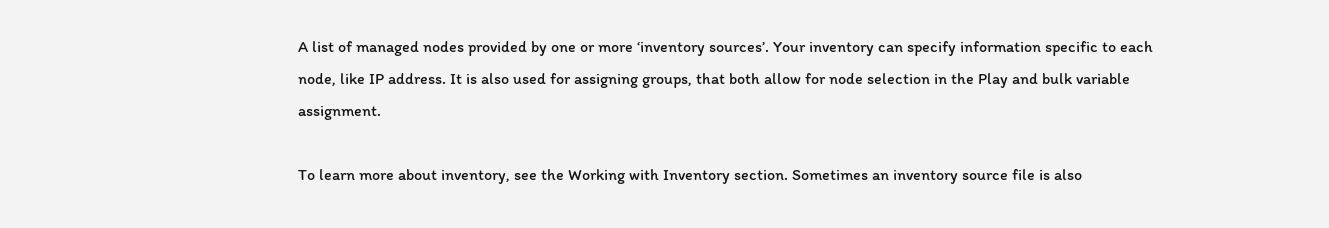A list of managed nodes provided by one or more ‘inventory sources’. Your inventory can specify information specific to each node, like IP address. It is also used for assigning groups, that both allow for node selection in the Play and bulk variable assignment.

To learn more about inventory, see the Working with Inventory section. Sometimes an inventory source file is also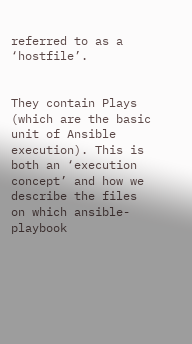referred to as a ‘hostfile’.


They contain Plays (which are the basic unit of Ansible execution). This is both an ‘execution concept’ and how we describe the files on which ansible-playbook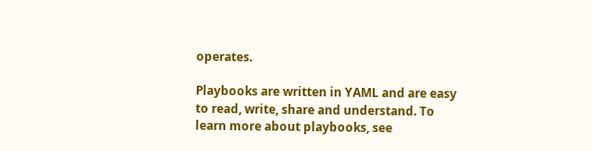operates.

Playbooks are written in YAML and are easy to read, write, share and understand. To learn more about playbooks, see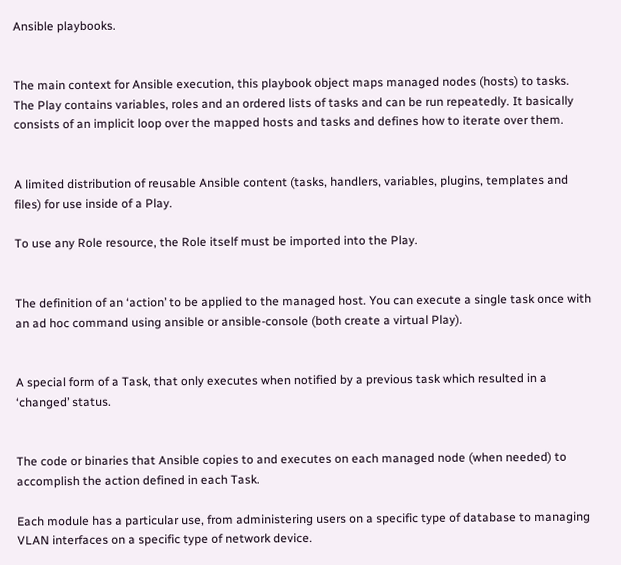Ansible playbooks.


The main context for Ansible execution, this playbook object maps managed nodes (hosts) to tasks. The Play contains variables, roles and an ordered lists of tasks and can be run repeatedly. It basically consists of an implicit loop over the mapped hosts and tasks and defines how to iterate over them.


A limited distribution of reusable Ansible content (tasks, handlers, variables, plugins, templates and files) for use inside of a Play.

To use any Role resource, the Role itself must be imported into the Play.


The definition of an ‘action’ to be applied to the managed host. You can execute a single task once with an ad hoc command using ansible or ansible-console (both create a virtual Play).


A special form of a Task, that only executes when notified by a previous task which resulted in a ‘changed’ status.


The code or binaries that Ansible copies to and executes on each managed node (when needed) to accomplish the action defined in each Task.

Each module has a particular use, from administering users on a specific type of database to managing VLAN interfaces on a specific type of network device.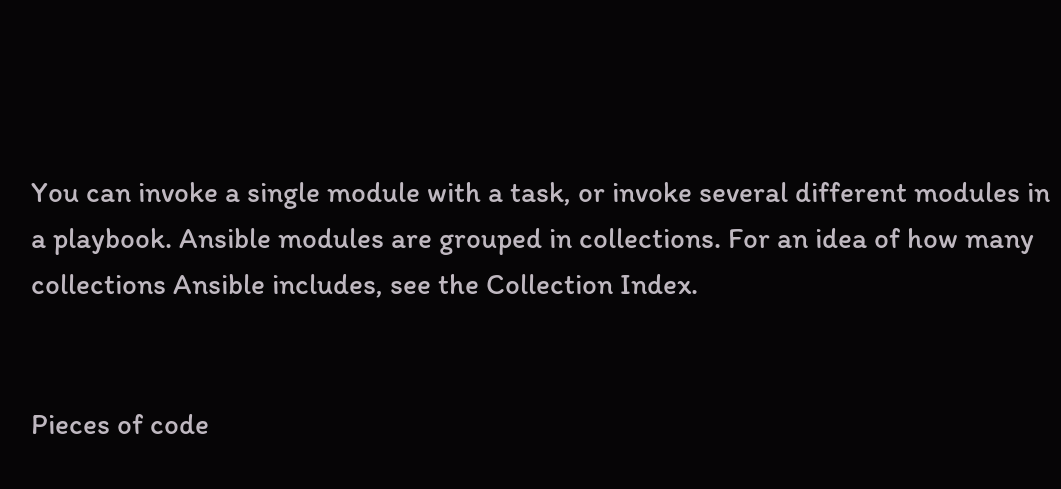You can invoke a single module with a task, or invoke several different modules in a playbook. Ansible modules are grouped in collections. For an idea of how many collections Ansible includes, see the Collection Index.


Pieces of code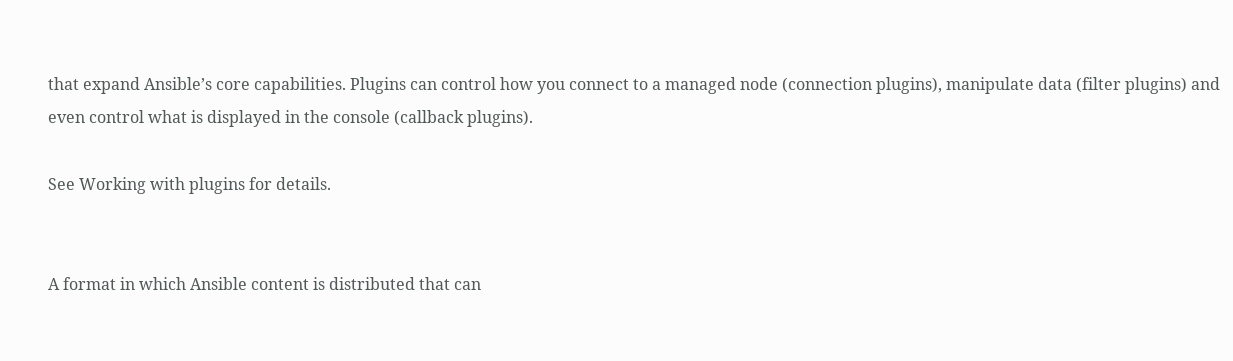that expand Ansible’s core capabilities. Plugins can control how you connect to a managed node (connection plugins), manipulate data (filter plugins) and even control what is displayed in the console (callback plugins).

See Working with plugins for details.


A format in which Ansible content is distributed that can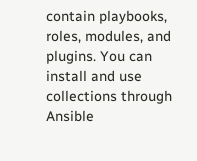contain playbooks, roles, modules, and plugins. You can install and use collections through Ansible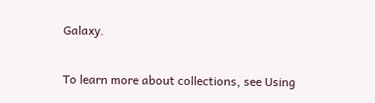Galaxy.

To learn more about collections, see Using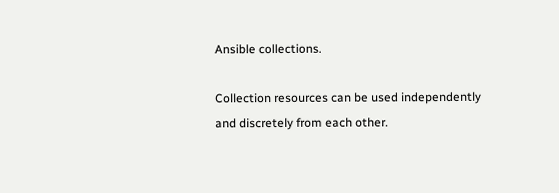Ansible collections.

Collection resources can be used independently and discretely from each other.